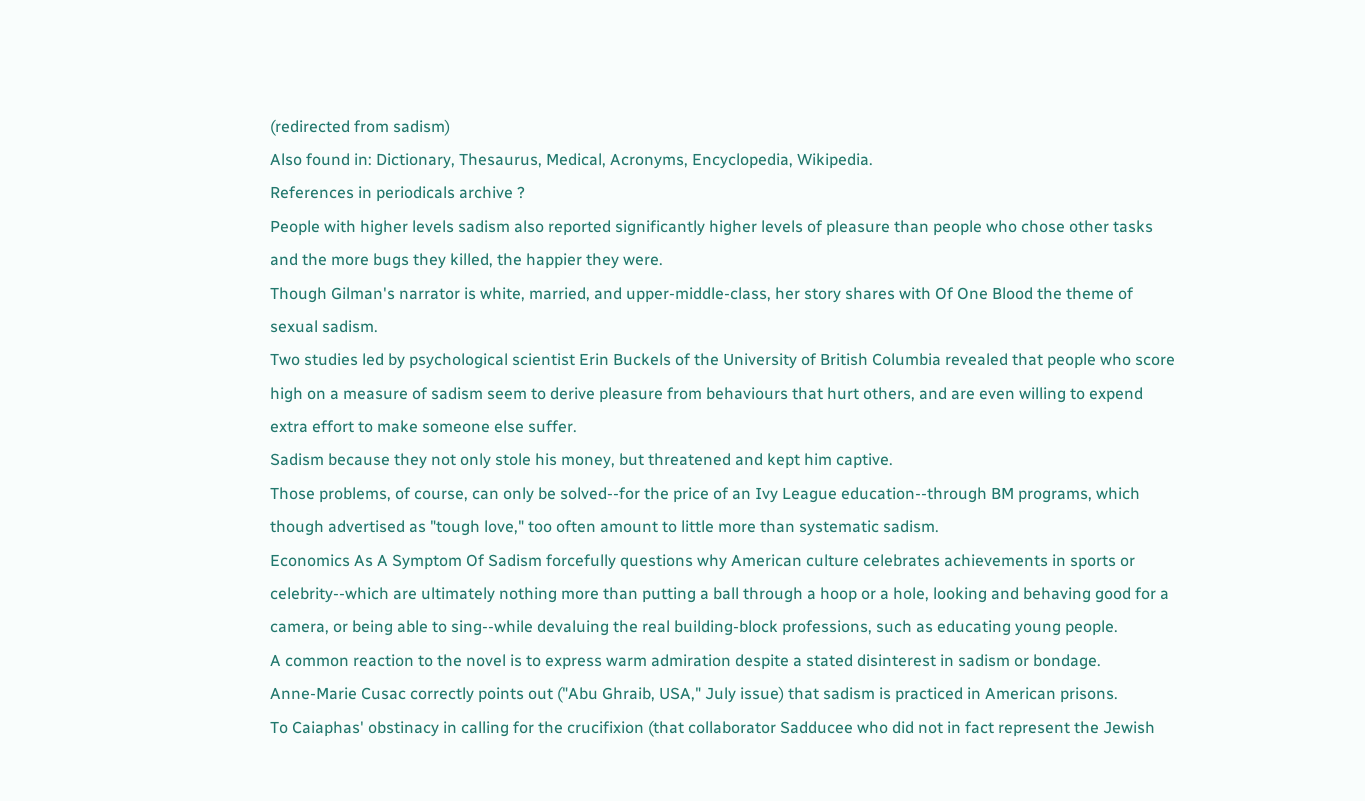(redirected from sadism)
Also found in: Dictionary, Thesaurus, Medical, Acronyms, Encyclopedia, Wikipedia.
References in periodicals archive ?
People with higher levels sadism also reported significantly higher levels of pleasure than people who chose other tasks and the more bugs they killed, the happier they were.
Though Gilman's narrator is white, married, and upper-middle-class, her story shares with Of One Blood the theme of sexual sadism.
Two studies led by psychological scientist Erin Buckels of the University of British Columbia revealed that people who score high on a measure of sadism seem to derive pleasure from behaviours that hurt others, and are even willing to expend extra effort to make someone else suffer.
Sadism because they not only stole his money, but threatened and kept him captive.
Those problems, of course, can only be solved--for the price of an Ivy League education--through BM programs, which though advertised as "tough love," too often amount to little more than systematic sadism.
Economics As A Symptom Of Sadism forcefully questions why American culture celebrates achievements in sports or celebrity--which are ultimately nothing more than putting a ball through a hoop or a hole, looking and behaving good for a camera, or being able to sing--while devaluing the real building-block professions, such as educating young people.
A common reaction to the novel is to express warm admiration despite a stated disinterest in sadism or bondage.
Anne-Marie Cusac correctly points out ("Abu Ghraib, USA," July issue) that sadism is practiced in American prisons.
To Caiaphas' obstinacy in calling for the crucifixion (that collaborator Sadducee who did not in fact represent the Jewish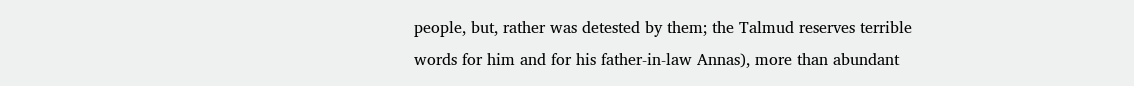people, but, rather was detested by them; the Talmud reserves terrible words for him and for his father-in-law Annas), more than abundant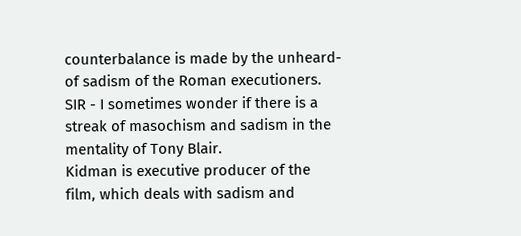counterbalance is made by the unheard-of sadism of the Roman executioners.
SIR - I sometimes wonder if there is a streak of masochism and sadism in the mentality of Tony Blair.
Kidman is executive producer of the film, which deals with sadism and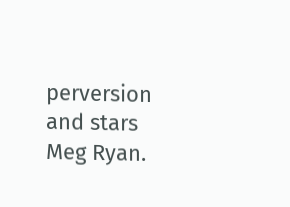perversion and stars Meg Ryan.